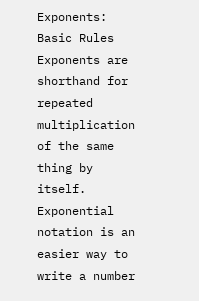Exponents: Basic Rules
Exponents are shorthand for repeated multiplication of the same thing by itself.
Exponential notation is an easier way to write a number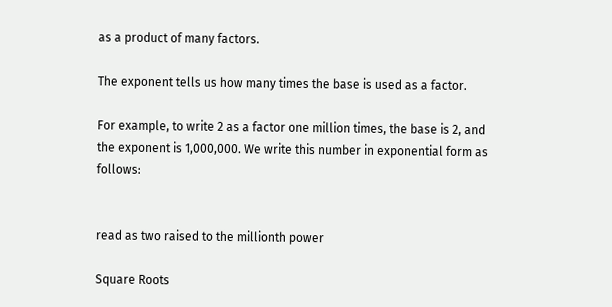as a product of many factors.

The exponent tells us how many times the base is used as a factor.

For example, to write 2 as a factor one million times, the base is 2, and the exponent is 1,000,000. We write this number in exponential form as follows:


read as two raised to the millionth power

Square Roots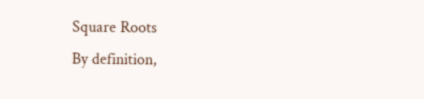Square Roots
By definition,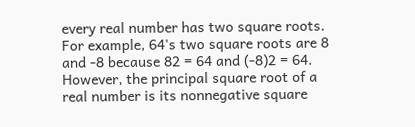every real number has two square roots. For example, 64's two square roots are 8 and -8 because 82 = 64 and (-8)2 = 64. However, the principal square root of a real number is its nonnegative square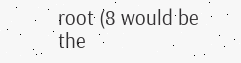root (8 would be the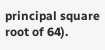principal square root of 64).